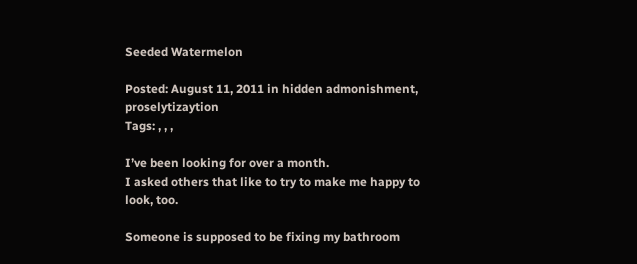Seeded Watermelon

Posted: August 11, 2011 in hidden admonishment, proselytizaytion
Tags: , , ,

I’ve been looking for over a month.
I asked others that like to try to make me happy to look, too.

Someone is supposed to be fixing my bathroom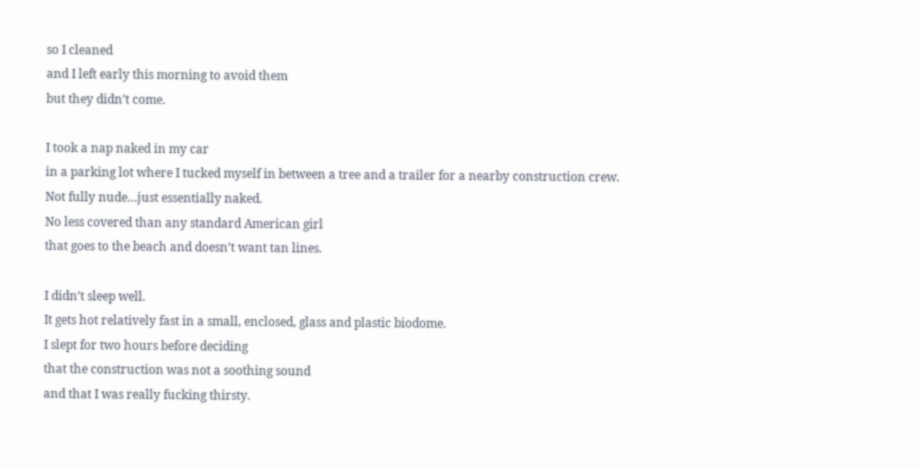so I cleaned
and I left early this morning to avoid them
but they didn’t come.

I took a nap naked in my car
in a parking lot where I tucked myself in between a tree and a trailer for a nearby construction crew.
Not fully nude…just essentially naked.
No less covered than any standard American girl
that goes to the beach and doesn’t want tan lines.

I didn’t sleep well.
It gets hot relatively fast in a small, enclosed, glass and plastic biodome.
I slept for two hours before deciding
that the construction was not a soothing sound
and that I was really fucking thirsty.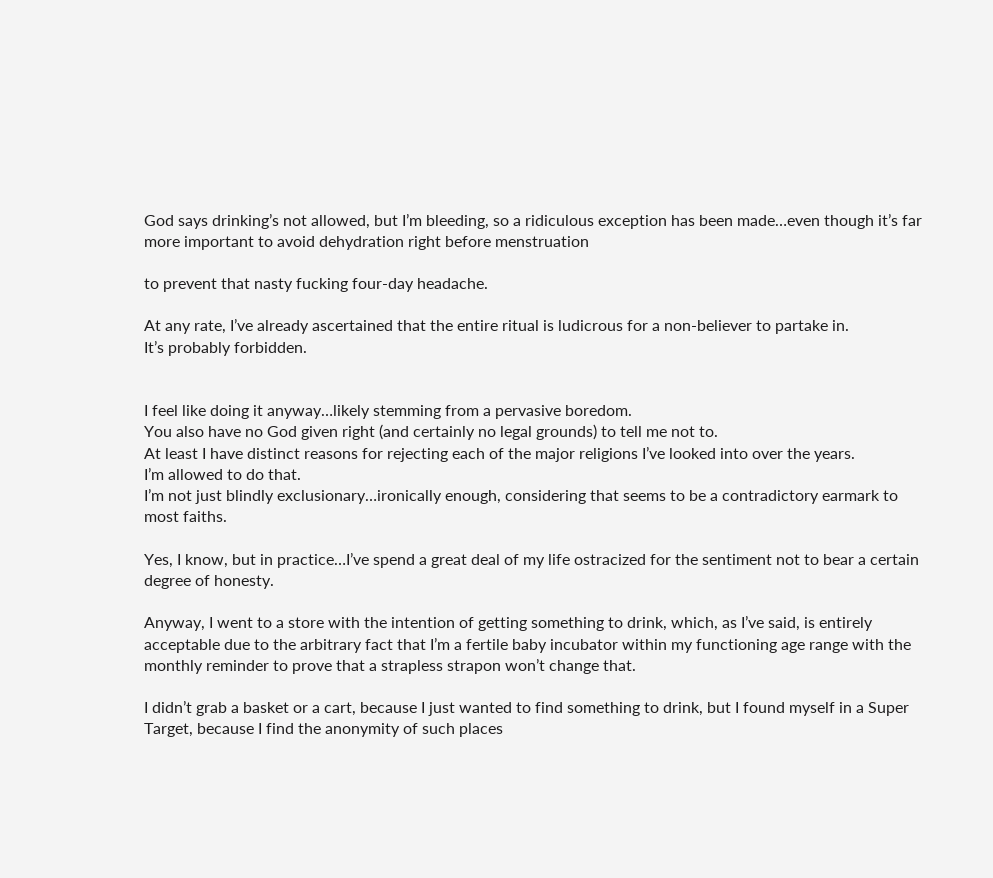God says drinking’s not allowed, but I’m bleeding, so a ridiculous exception has been made…even though it’s far more important to avoid dehydration right before menstruation

to prevent that nasty fucking four-day headache.

At any rate, I’ve already ascertained that the entire ritual is ludicrous for a non-believer to partake in.
It’s probably forbidden.


I feel like doing it anyway…likely stemming from a pervasive boredom.
You also have no God given right (and certainly no legal grounds) to tell me not to.
At least I have distinct reasons for rejecting each of the major religions I’ve looked into over the years.
I’m allowed to do that.
I’m not just blindly exclusionary…ironically enough, considering that seems to be a contradictory earmark to most faiths.

Yes, I know, but in practice…I’ve spend a great deal of my life ostracized for the sentiment not to bear a certain degree of honesty.

Anyway, I went to a store with the intention of getting something to drink, which, as I’ve said, is entirely acceptable due to the arbitrary fact that I’m a fertile baby incubator within my functioning age range with the monthly reminder to prove that a strapless strapon won’t change that.

I didn’t grab a basket or a cart, because I just wanted to find something to drink, but I found myself in a Super Target, because I find the anonymity of such places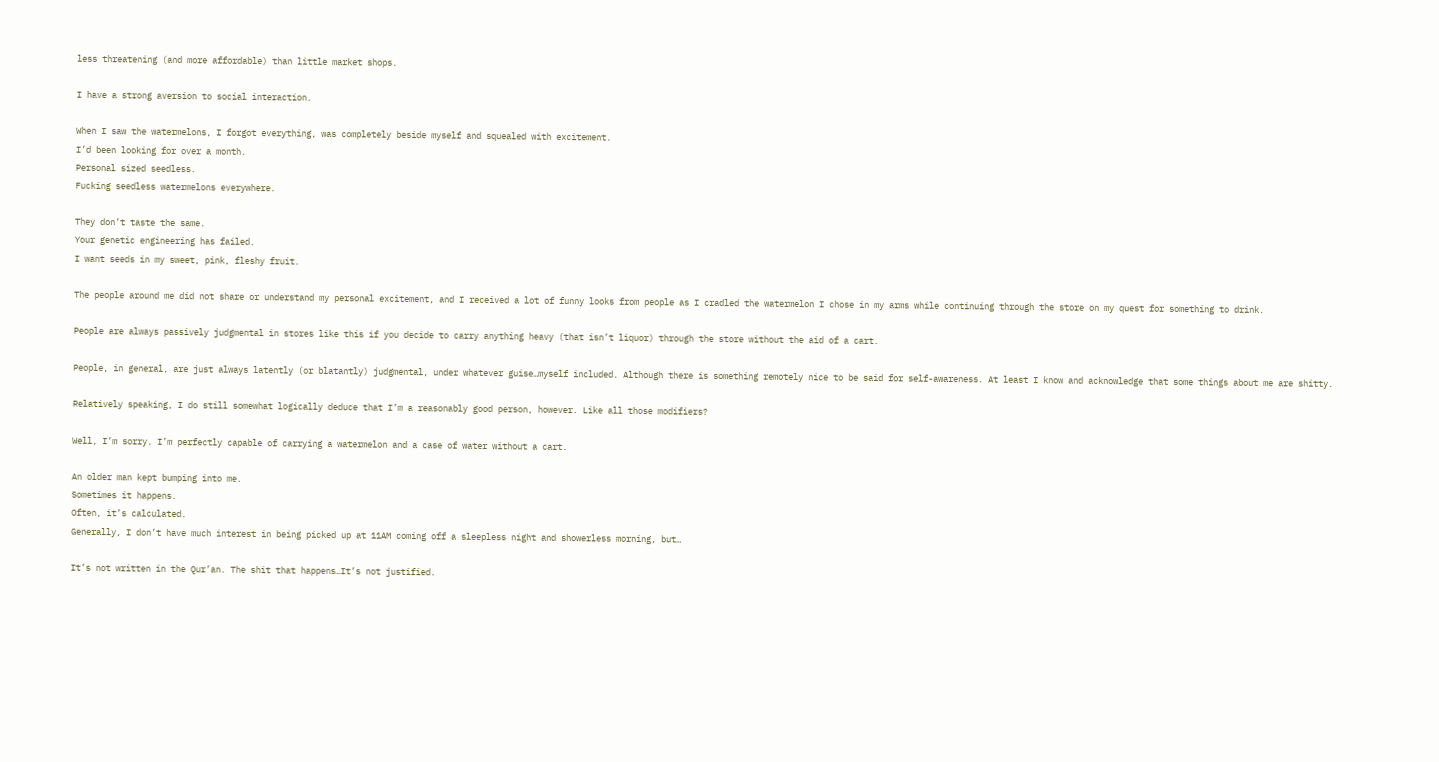less threatening (and more affordable) than little market shops.

I have a strong aversion to social interaction.

When I saw the watermelons, I forgot everything, was completely beside myself and squealed with excitement.
I’d been looking for over a month.
Personal sized seedless.
Fucking seedless watermelons everywhere.

They don’t taste the same.
Your genetic engineering has failed.
I want seeds in my sweet, pink, fleshy fruit.

The people around me did not share or understand my personal excitement, and I received a lot of funny looks from people as I cradled the watermelon I chose in my arms while continuing through the store on my quest for something to drink.

People are always passively judgmental in stores like this if you decide to carry anything heavy (that isn’t liquor) through the store without the aid of a cart.

People, in general, are just always latently (or blatantly) judgmental, under whatever guise…myself included. Although there is something remotely nice to be said for self-awareness. At least I know and acknowledge that some things about me are shitty.

Relatively speaking, I do still somewhat logically deduce that I’m a reasonably good person, however. Like all those modifiers?

Well, I’m sorry. I’m perfectly capable of carrying a watermelon and a case of water without a cart.

An older man kept bumping into me.
Sometimes it happens.
Often, it’s calculated.
Generally, I don’t have much interest in being picked up at 11AM coming off a sleepless night and showerless morning, but…

It’s not written in the Qur’an. The shit that happens…It’s not justified.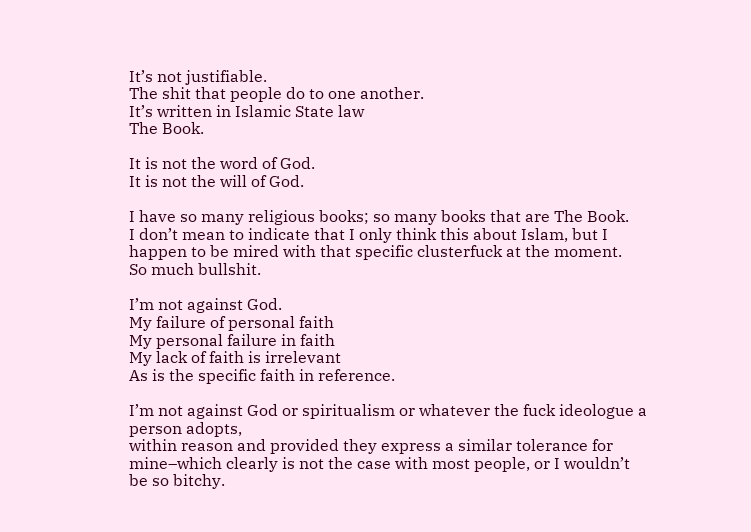It’s not justifiable.
The shit that people do to one another.
It’s written in Islamic State law
The Book.

It is not the word of God.
It is not the will of God.

I have so many religious books; so many books that are The Book.
I don’t mean to indicate that I only think this about Islam, but I happen to be mired with that specific clusterfuck at the moment.
So much bullshit.

I’m not against God.
My failure of personal faith
My personal failure in faith
My lack of faith is irrelevant
As is the specific faith in reference.

I’m not against God or spiritualism or whatever the fuck ideologue a person adopts,
within reason and provided they express a similar tolerance for mine–which clearly is not the case with most people, or I wouldn’t be so bitchy.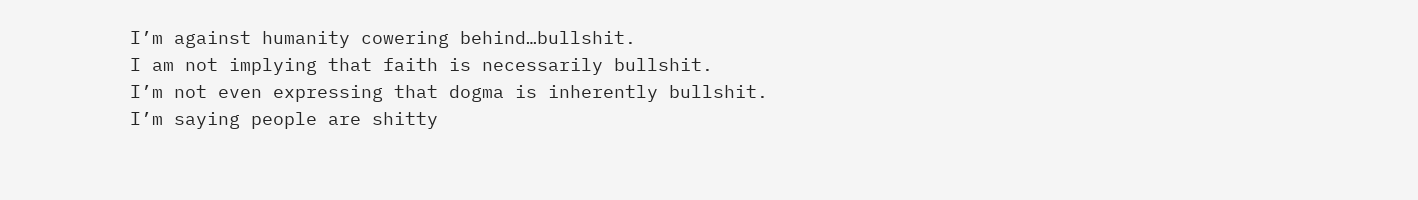I’m against humanity cowering behind…bullshit.
I am not implying that faith is necessarily bullshit.
I’m not even expressing that dogma is inherently bullshit.
I’m saying people are shitty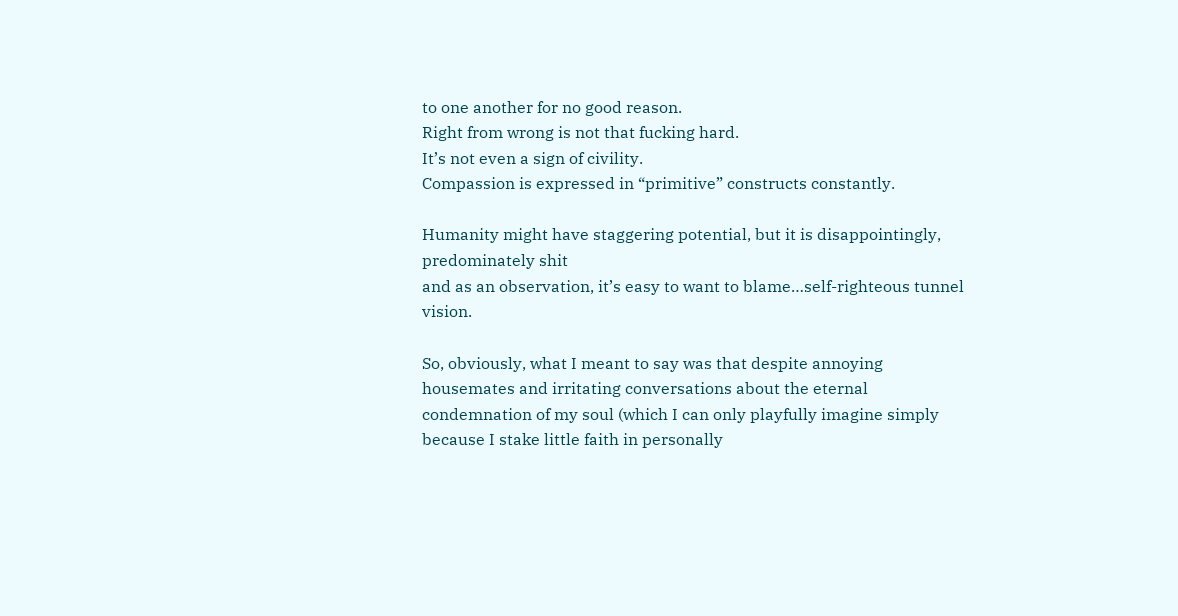to one another for no good reason.
Right from wrong is not that fucking hard.
It’s not even a sign of civility.
Compassion is expressed in “primitive” constructs constantly.

Humanity might have staggering potential, but it is disappointingly, predominately shit
and as an observation, it’s easy to want to blame…self-righteous tunnel vision.

So, obviously, what I meant to say was that despite annoying housemates and irritating conversations about the eternal condemnation of my soul (which I can only playfully imagine simply because I stake little faith in personally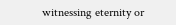witnessing eternity or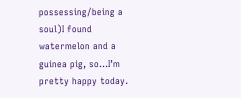possessing/being a soul)I found watermelon and a guinea pig, so…I’m pretty happy today.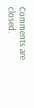Comments are closed.